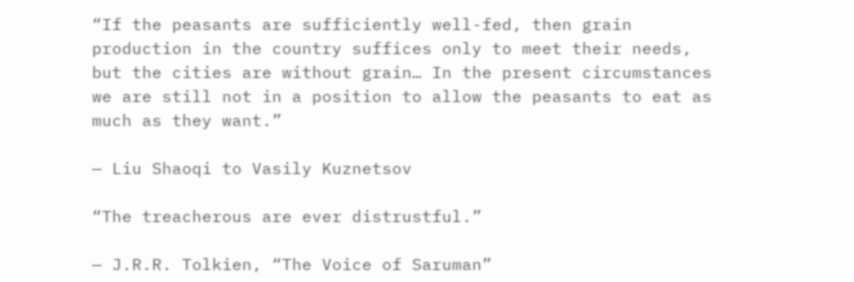“If the peasants are sufficiently well-fed, then grain production in the country suffices only to meet their needs, but the cities are without grain… In the present circumstances we are still not in a position to allow the peasants to eat as much as they want.”

— Liu Shaoqi to Vasily Kuznetsov

“The treacherous are ever distrustful.”

— J.R.R. Tolkien, “The Voice of Saruman”